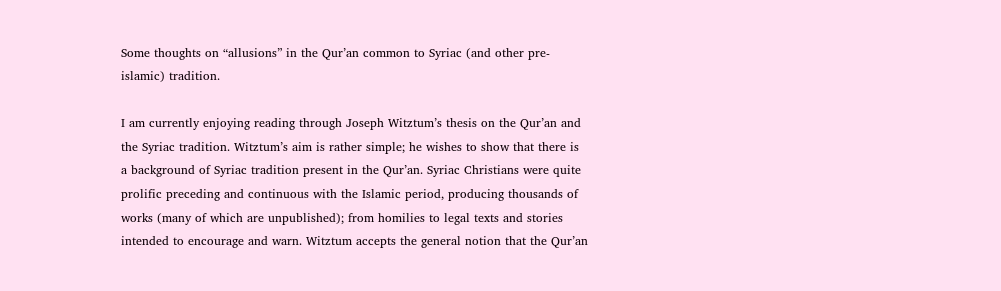Some thoughts on “allusions” in the Qur’an common to Syriac (and other pre-islamic) tradition.

I am currently enjoying reading through Joseph Witztum’s thesis on the Qur’an and the Syriac tradition. Witztum’s aim is rather simple; he wishes to show that there is a background of Syriac tradition present in the Qur’an. Syriac Christians were quite prolific preceding and continuous with the Islamic period, producing thousands of works (many of which are unpublished); from homilies to legal texts and stories intended to encourage and warn. Witztum accepts the general notion that the Qur’an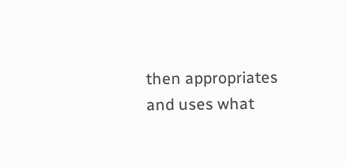then appropriates and uses what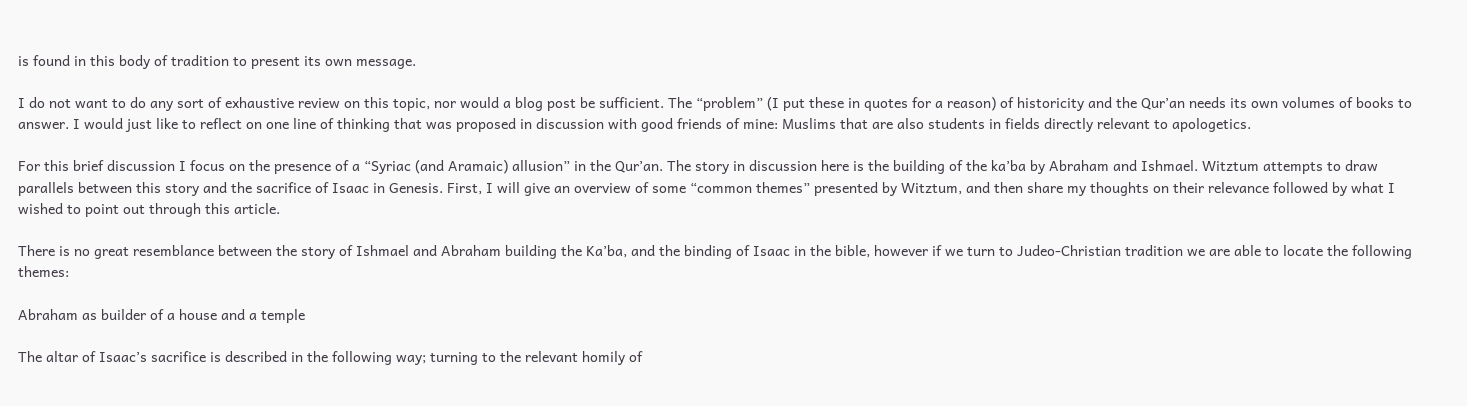is found in this body of tradition to present its own message.

I do not want to do any sort of exhaustive review on this topic, nor would a blog post be sufficient. The “problem” (I put these in quotes for a reason) of historicity and the Qur’an needs its own volumes of books to answer. I would just like to reflect on one line of thinking that was proposed in discussion with good friends of mine: Muslims that are also students in fields directly relevant to apologetics.

For this brief discussion I focus on the presence of a “Syriac (and Aramaic) allusion” in the Qur’an. The story in discussion here is the building of the ka’ba by Abraham and Ishmael. Witztum attempts to draw parallels between this story and the sacrifice of Isaac in Genesis. First, I will give an overview of some “common themes” presented by Witztum, and then share my thoughts on their relevance followed by what I wished to point out through this article.

There is no great resemblance between the story of Ishmael and Abraham building the Ka’ba, and the binding of Isaac in the bible, however if we turn to Judeo-Christian tradition we are able to locate the following themes:

Abraham as builder of a house and a temple

The altar of Isaac’s sacrifice is described in the following way; turning to the relevant homily of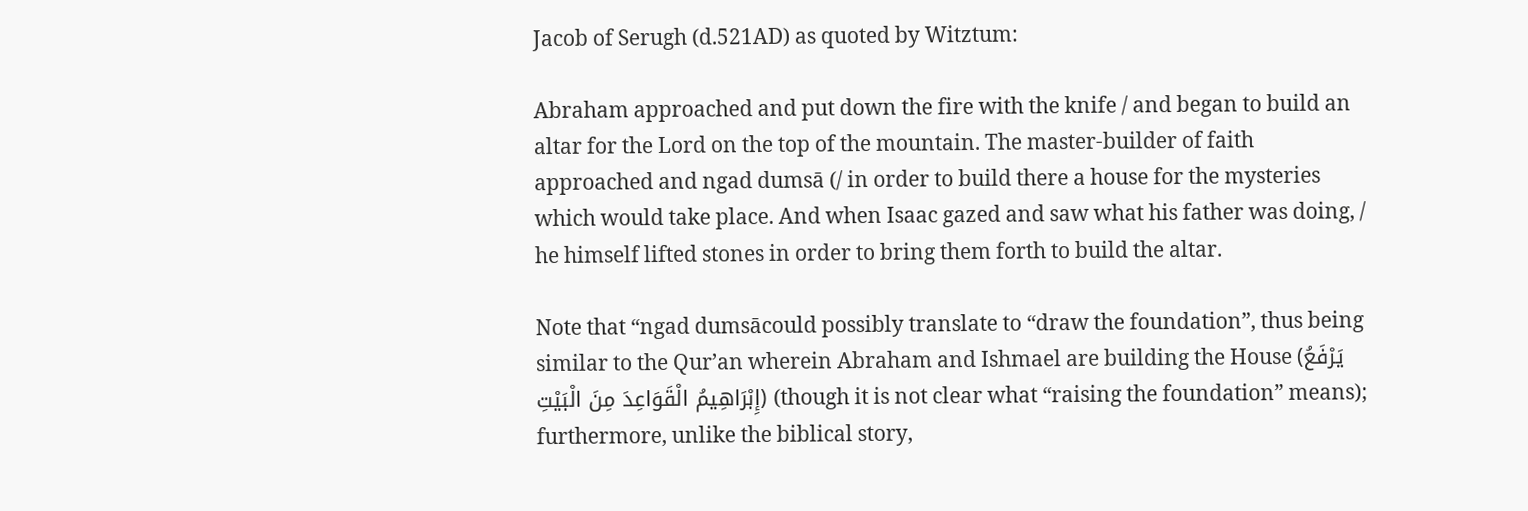Jacob of Serugh (d.521AD) as quoted by Witztum:

Abraham approached and put down the fire with the knife / and began to build an altar for the Lord on the top of the mountain. The master-builder of faith approached and ngad dumsā (/ in order to build there a house for the mysteries which would take place. And when Isaac gazed and saw what his father was doing, / he himself lifted stones in order to bring them forth to build the altar.

Note that “ngad dumsācould possibly translate to “draw the foundation”, thus being similar to the Qur’an wherein Abraham and Ishmael are building the House (يَرْفَعُ إِبْرَاهِيمُ الْقَوَاعِدَ مِنَ الْبَيْتِ) (though it is not clear what “raising the foundation” means); furthermore, unlike the biblical story,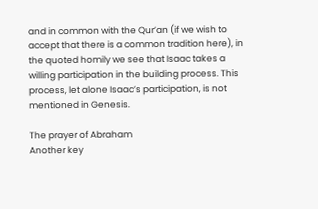and in common with the Qur’an (if we wish to accept that there is a common tradition here), in the quoted homily we see that Isaac takes a willing participation in the building process. This process, let alone Isaac’s participation, is not mentioned in Genesis.

The prayer of Abraham
Another key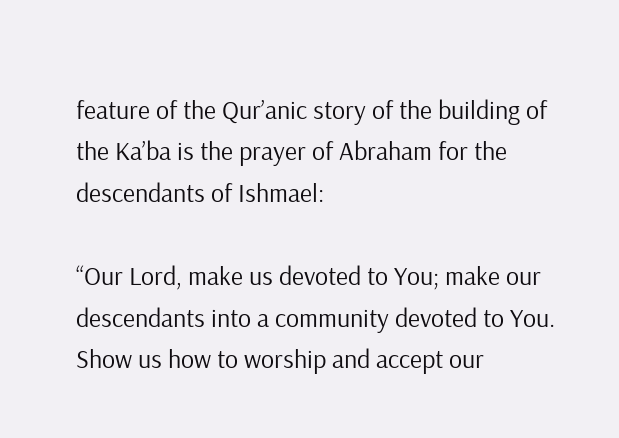feature of the Qur’anic story of the building of the Ka’ba is the prayer of Abraham for the descendants of Ishmael:

“Our Lord, make us devoted to You; make our descendants into a community devoted to You. Show us how to worship and accept our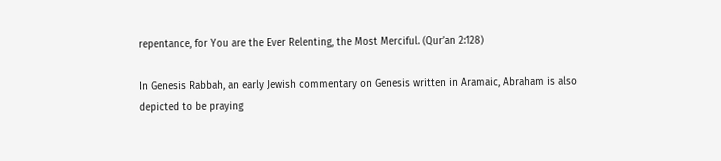repentance, for You are the Ever Relenting, the Most Merciful. (Qur’an 2:128)

In Genesis Rabbah, an early Jewish commentary on Genesis written in Aramaic, Abraham is also depicted to be praying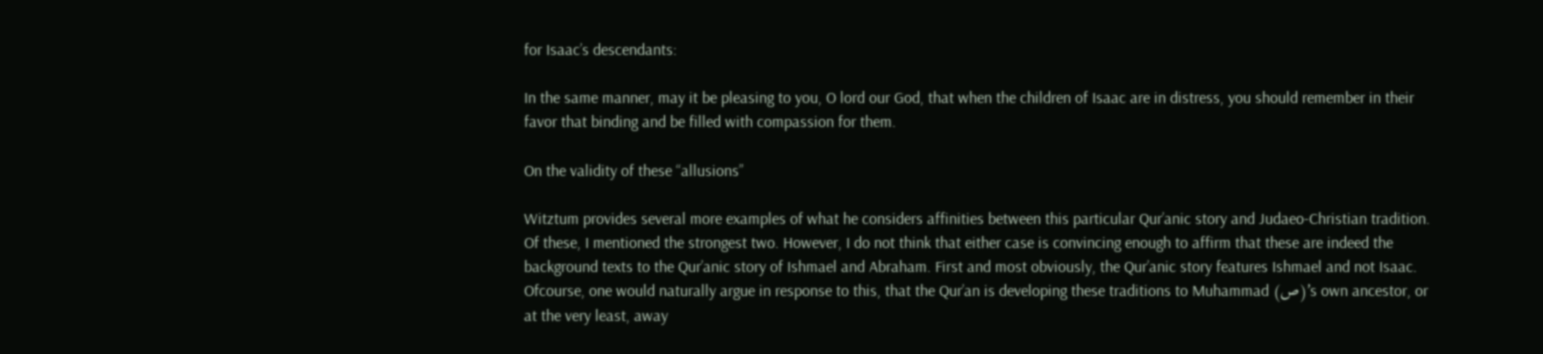for Isaac’s descendants:

In the same manner, may it be pleasing to you, O lord our God, that when the children of Isaac are in distress, you should remember in their favor that binding and be filled with compassion for them.

On the validity of these “allusions”

Witztum provides several more examples of what he considers affinities between this particular Qur’anic story and Judaeo-Christian tradition. Of these, I mentioned the strongest two. However, I do not think that either case is convincing enough to affirm that these are indeed the background texts to the Qur’anic story of Ishmael and Abraham. First and most obviously, the Qur’anic story features Ishmael and not Isaac. Ofcourse, one would naturally argue in response to this, that the Qur’an is developing these traditions to Muhammad (ص)’s own ancestor, or at the very least, away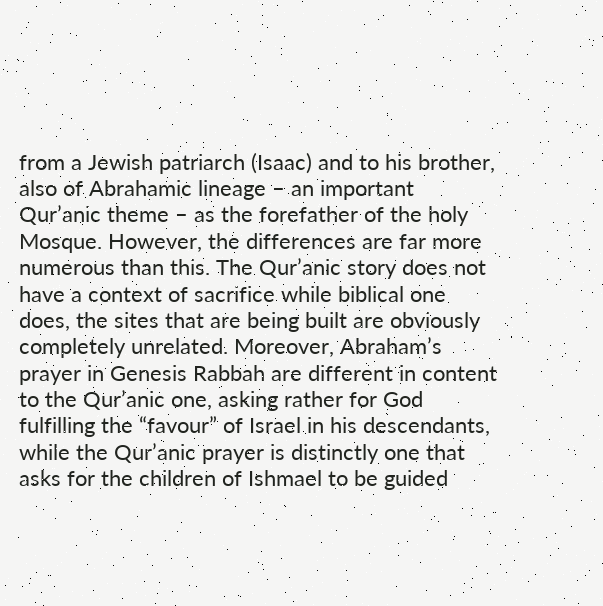from a Jewish patriarch (Isaac) and to his brother, also of Abrahamic lineage – an important Qur’anic theme – as the forefather of the holy Mosque. However, the differences are far more numerous than this. The Qur’anic story does not have a context of sacrifice while biblical one does, the sites that are being built are obviously completely unrelated. Moreover, Abraham’s prayer in Genesis Rabbah are different in content to the Qur’anic one, asking rather for God fulfilling the “favour” of Israel in his descendants, while the Qur’anic prayer is distinctly one that asks for the children of Ishmael to be guided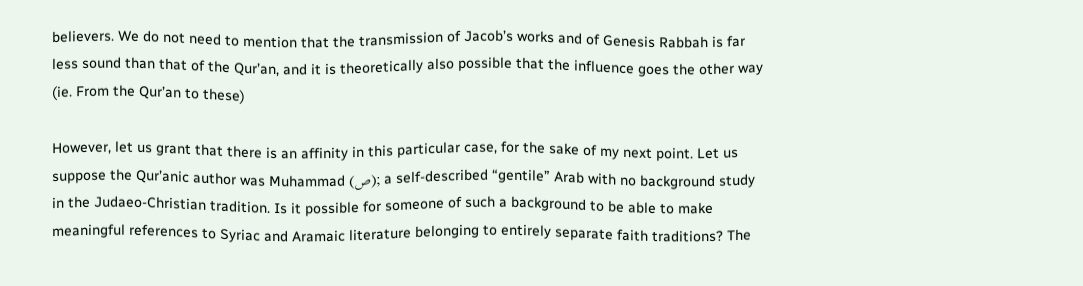believers. We do not need to mention that the transmission of Jacob’s works and of Genesis Rabbah is far less sound than that of the Qur’an, and it is theoretically also possible that the influence goes the other way (ie. From the Qur’an to these)

However, let us grant that there is an affinity in this particular case, for the sake of my next point. Let us suppose the Qur’anic author was Muhammad (ص); a self-described “gentile” Arab with no background study in the Judaeo-Christian tradition. Is it possible for someone of such a background to be able to make meaningful references to Syriac and Aramaic literature belonging to entirely separate faith traditions? The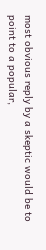most obvious reply by a skeptic would be to point to a popular,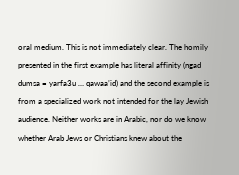oral medium. This is not immediately clear. The homily presented in the first example has literal affinity (ngad dumsa = yarfa3u … qawaa’id) and the second example is from a specialized work not intended for the lay Jewish audience. Neither works are in Arabic, nor do we know whether Arab Jews or Christians knew about the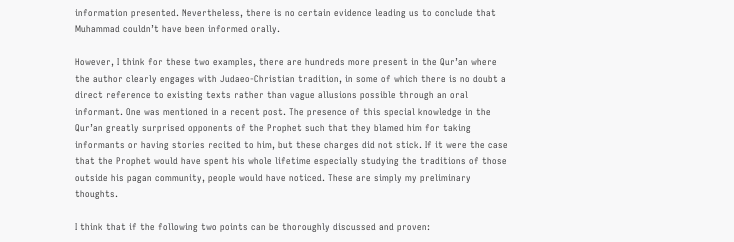information presented. Nevertheless, there is no certain evidence leading us to conclude that Muhammad couldn’t have been informed orally.

However, I think for these two examples, there are hundreds more present in the Qur’an where the author clearly engages with Judaeo-Christian tradition, in some of which there is no doubt a direct reference to existing texts rather than vague allusions possible through an oral informant. One was mentioned in a recent post. The presence of this special knowledge in the Qur’an greatly surprised opponents of the Prophet such that they blamed him for taking informants or having stories recited to him, but these charges did not stick. If it were the case that the Prophet would have spent his whole lifetime especially studying the traditions of those outside his pagan community, people would have noticed. These are simply my preliminary thoughts.

I think that if the following two points can be thoroughly discussed and proven: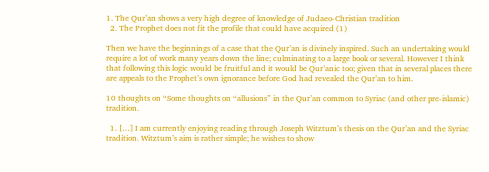1. The Qur’an shows a very high degree of knowledge of Judaeo-Christian tradition
  2. The Prophet does not fit the profile that could have acquired (1)

Then we have the beginnings of a case that the Qur’an is divinely inspired. Such an undertaking would require a lot of work many years down the line; culminating to a large book or several. However I think that following this logic would be fruitful and it would be Qur’anic too; given that in several places there are appeals to the Prophet’s own ignorance before God had revealed the Qur’an to him.

10 thoughts on “Some thoughts on “allusions” in the Qur’an common to Syriac (and other pre-islamic) tradition.

  1. […] I am currently enjoying reading through Joseph Witztum’s thesis on the Qur’an and the Syriac tradition. Witztum’s aim is rather simple; he wishes to show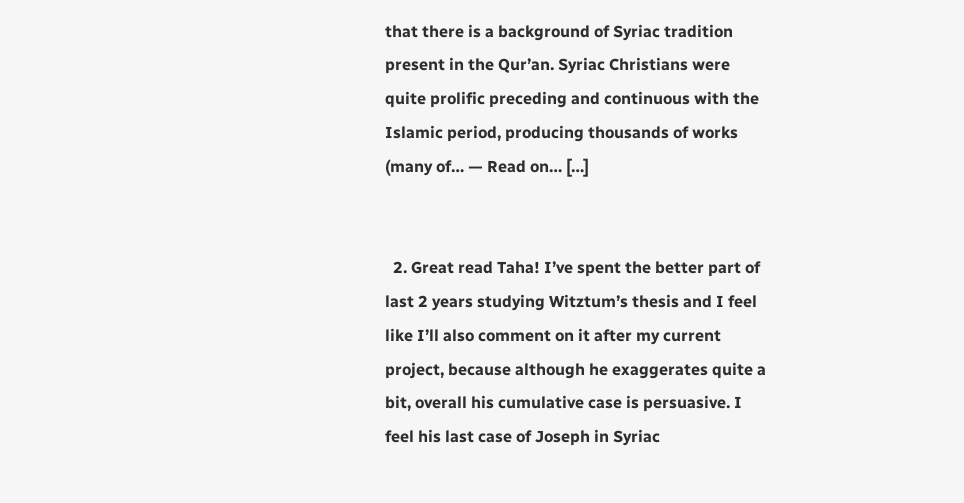that there is a background of Syriac tradition present in the Qur’an. Syriac Christians were quite prolific preceding and continuous with the Islamic period, producing thousands of works (many of… — Read on… […]


  2. Great read Taha! I’ve spent the better part of last 2 years studying Witztum’s thesis and I feel like I’ll also comment on it after my current project, because although he exaggerates quite a bit, overall his cumulative case is persuasive. I feel his last case of Joseph in Syriac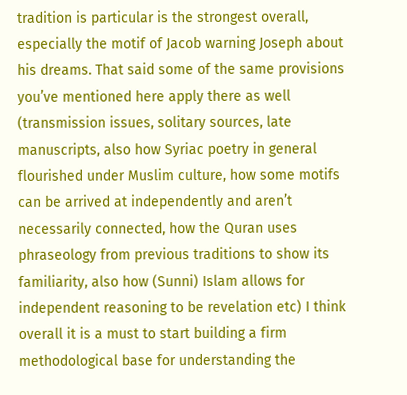tradition is particular is the strongest overall, especially the motif of Jacob warning Joseph about his dreams. That said some of the same provisions you’ve mentioned here apply there as well (transmission issues, solitary sources, late manuscripts, also how Syriac poetry in general flourished under Muslim culture, how some motifs can be arrived at independently and aren’t necessarily connected, how the Quran uses phraseology from previous traditions to show its familiarity, also how (Sunni) Islam allows for independent reasoning to be revelation etc) I think overall it is a must to start building a firm methodological base for understanding the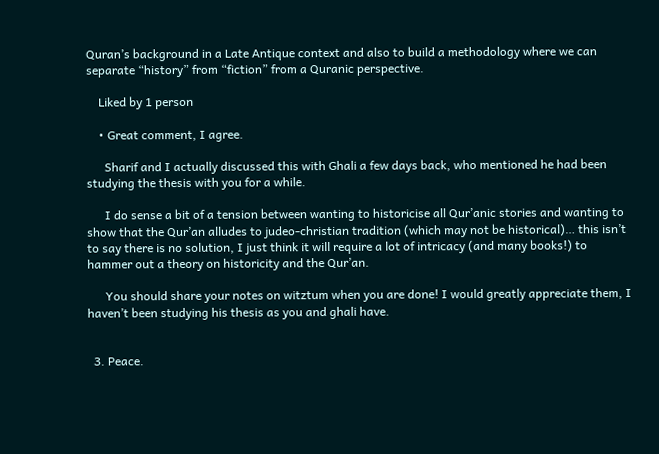Quran’s background in a Late Antique context and also to build a methodology where we can separate “history” from “fiction” from a Quranic perspective.

    Liked by 1 person

    • Great comment, I agree.

      Sharif and I actually discussed this with Ghali a few days back, who mentioned he had been studying the thesis with you for a while.

      I do sense a bit of a tension between wanting to historicise all Qur’anic stories and wanting to show that the Qur’an alludes to judeo-christian tradition (which may not be historical)… this isn’t to say there is no solution, I just think it will require a lot of intricacy (and many books!) to hammer out a theory on historicity and the Qur’an.

      You should share your notes on witztum when you are done! I would greatly appreciate them, I haven’t been studying his thesis as you and ghali have.


  3. Peace.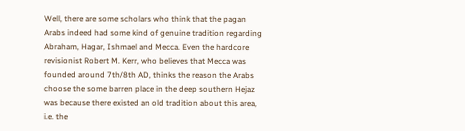Well, there are some scholars who think that the pagan Arabs indeed had some kind of genuine tradition regarding Abraham, Hagar, Ishmael and Mecca. Even the hardcore revisionist Robert M. Kerr, who believes that Mecca was founded around 7th/8th AD, thinks the reason the Arabs choose the some barren place in the deep southern Hejaz was because there existed an old tradition about this area, i.e. the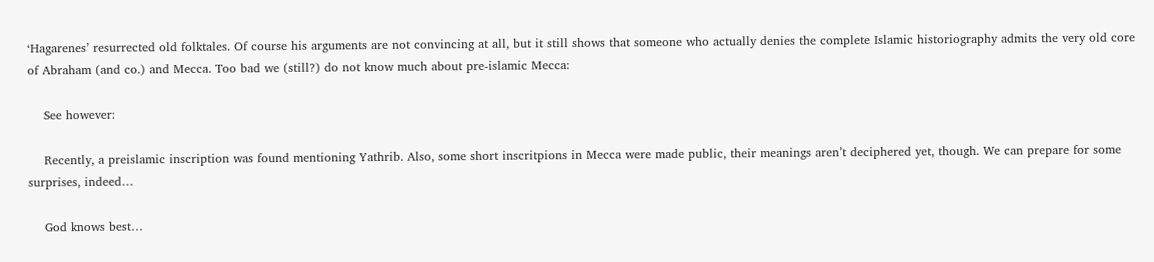‘Hagarenes’ resurrected old folktales. Of course his arguments are not convincing at all, but it still shows that someone who actually denies the complete Islamic historiography admits the very old core of Abraham (and co.) and Mecca. Too bad we (still?) do not know much about pre-islamic Mecca:

    See however:

    Recently, a preislamic inscription was found mentioning Yathrib. Also, some short inscritpions in Mecca were made public, their meanings aren’t deciphered yet, though. We can prepare for some surprises, indeed…

    God knows best…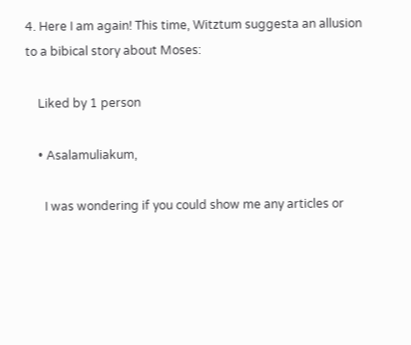4. Here I am again! This time, Witztum suggesta an allusion to a bibical story about Moses:

    Liked by 1 person

    • Asalamuliakum,

      I was wondering if you could show me any articles or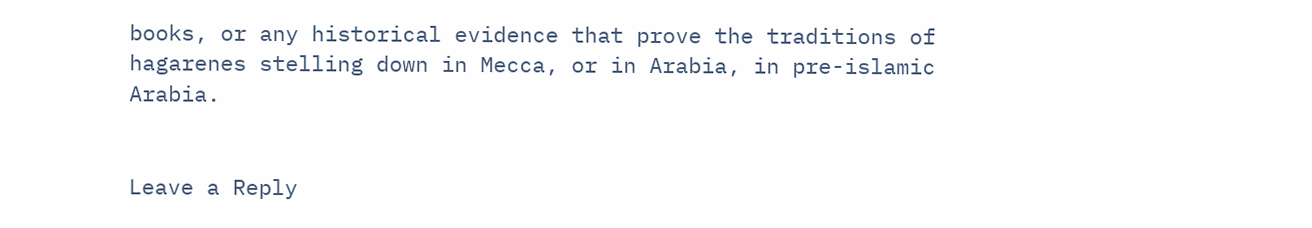books, or any historical evidence that prove the traditions of hagarenes stelling down in Mecca, or in Arabia, in pre-islamic Arabia.


Leave a Reply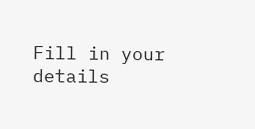Fill in your details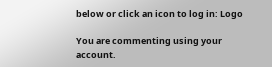below or click an icon to log in: Logo

You are commenting using your account.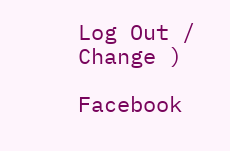Log Out /  Change )

Facebook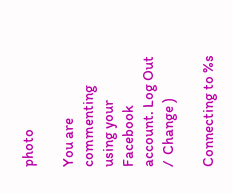photo

You are commenting using your Facebook account. Log Out /  Change )

Connecting to %s